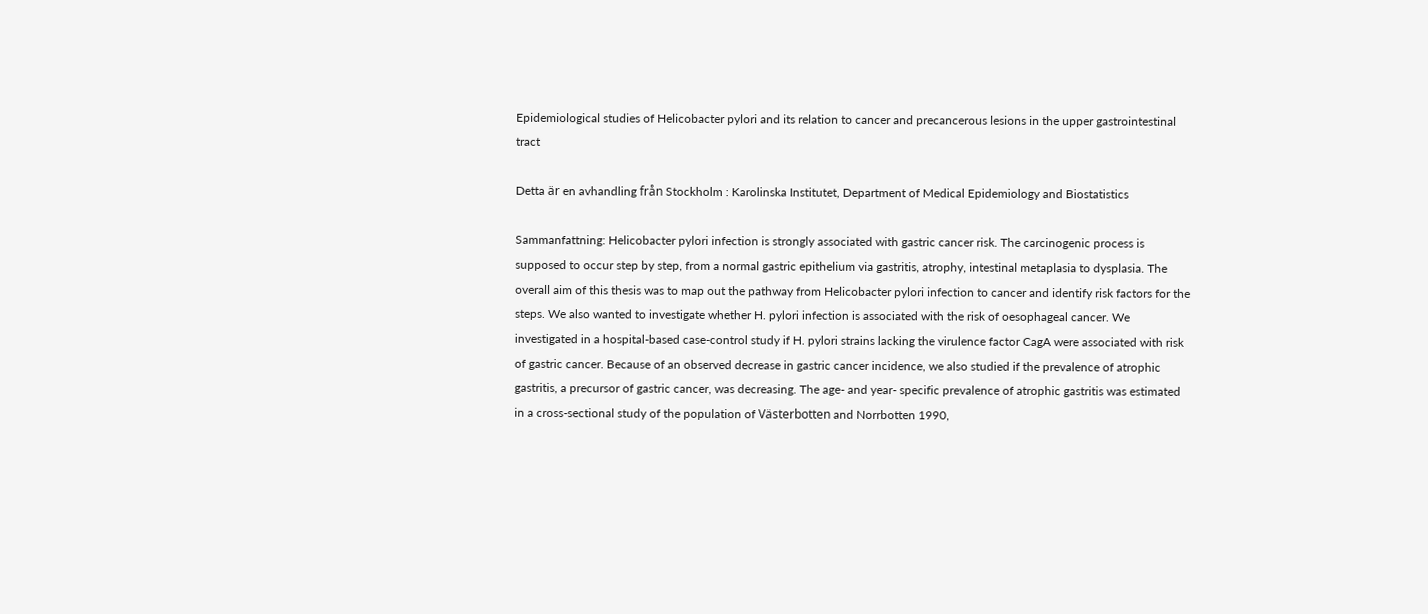Epidemiological studies of Helicobacter pylori and its relation to cancer and precancerous lesions in the upper gastrointestinal tract

Detta är en avhandling från Stockholm : Karolinska Institutet, Department of Medical Epidemiology and Biostatistics

Sammanfattning: Helicobacter pylori infection is strongly associated with gastric cancer risk. The carcinogenic process is supposed to occur step by step, from a normal gastric epithelium via gastritis, atrophy, intestinal metaplasia to dysplasia. The overall aim of this thesis was to map out the pathway from Helicobacter pylori infection to cancer and identify risk factors for the steps. We also wanted to investigate whether H. pylori infection is associated with the risk of oesophageal cancer. We investigated in a hospital-based case-control study if H. pylori strains lacking the virulence factor CagA were associated with risk of gastric cancer. Because of an observed decrease in gastric cancer incidence, we also studied if the prevalence of atrophic gastritis, a precursor of gastric cancer, was decreasing. The age- and year- specific prevalence of atrophic gastritis was estimated in a cross-sectional study of the population of Västerbotten and Norrbotten 1990,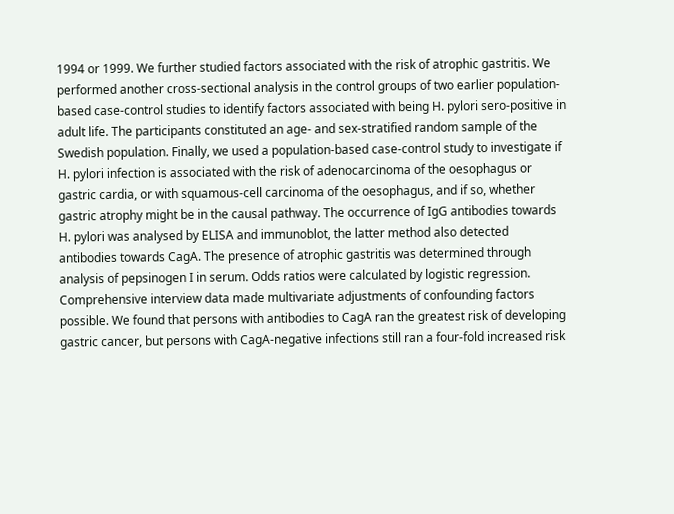1994 or 1999. We further studied factors associated with the risk of atrophic gastritis. We performed another cross-sectional analysis in the control groups of two earlier population-based case-control studies to identify factors associated with being H. pylori sero-positive in adult life. The participants constituted an age- and sex-stratified random sample of the Swedish population. Finally, we used a population-based case-control study to investigate if H. pylori infection is associated with the risk of adenocarcinoma of the oesophagus or gastric cardia, or with squamous-cell carcinoma of the oesophagus, and if so, whether gastric atrophy might be in the causal pathway. The occurrence of IgG antibodies towards H. pylori was analysed by ELISA and immunoblot, the latter method also detected antibodies towards CagA. The presence of atrophic gastritis was determined through analysis of pepsinogen I in serum. Odds ratios were calculated by logistic regression. Comprehensive interview data made multivariate adjustments of confounding factors possible. We found that persons with antibodies to CagA ran the greatest risk of developing gastric cancer, but persons with CagA-negative infections still ran a four-fold increased risk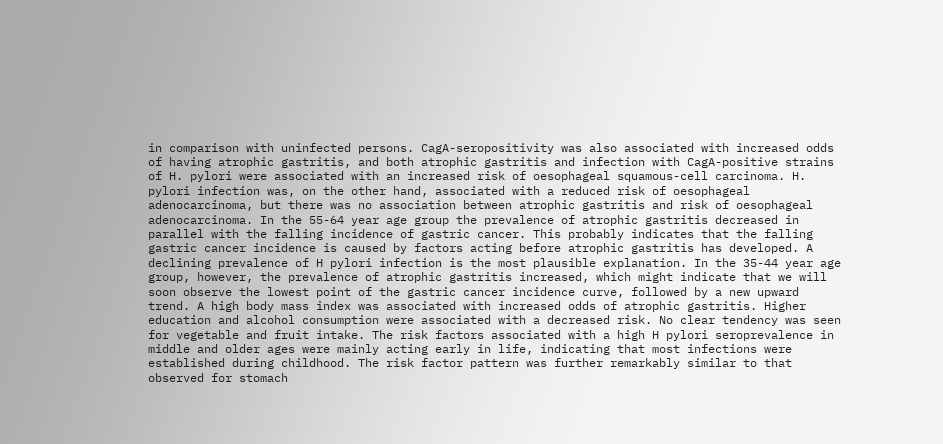in comparison with uninfected persons. CagA-seropositivity was also associated with increased odds of having atrophic gastritis, and both atrophic gastritis and infection with CagA-positive strains of H. pylori were associated with an increased risk of oesophageal squamous-cell carcinoma. H. pylori infection was, on the other hand, associated with a reduced risk of oesophageal adenocarcinoma, but there was no association between atrophic gastritis and risk of oesophageal adenocarcinoma. In the 55-64 year age group the prevalence of atrophic gastritis decreased in parallel with the falling incidence of gastric cancer. This probably indicates that the falling gastric cancer incidence is caused by factors acting before atrophic gastritis has developed. A declining prevalence of H pylori infection is the most plausible explanation. In the 35-44 year age group, however, the prevalence of atrophic gastritis increased, which might indicate that we will soon observe the lowest point of the gastric cancer incidence curve, followed by a new upward trend. A high body mass index was associated with increased odds of atrophic gastritis. Higher education and alcohol consumption were associated with a decreased risk. No clear tendency was seen for vegetable and fruit intake. The risk factors associated with a high H pylori seroprevalence in middle and older ages were mainly acting early in life, indicating that most infections were established during childhood. The risk factor pattern was further remarkably similar to that observed for stomach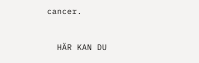cancer.

  HÄR KAN DU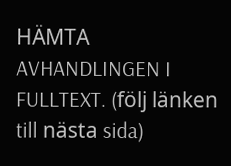HÄMTA AVHANDLINGEN I FULLTEXT. (följ länken till nästa sida)